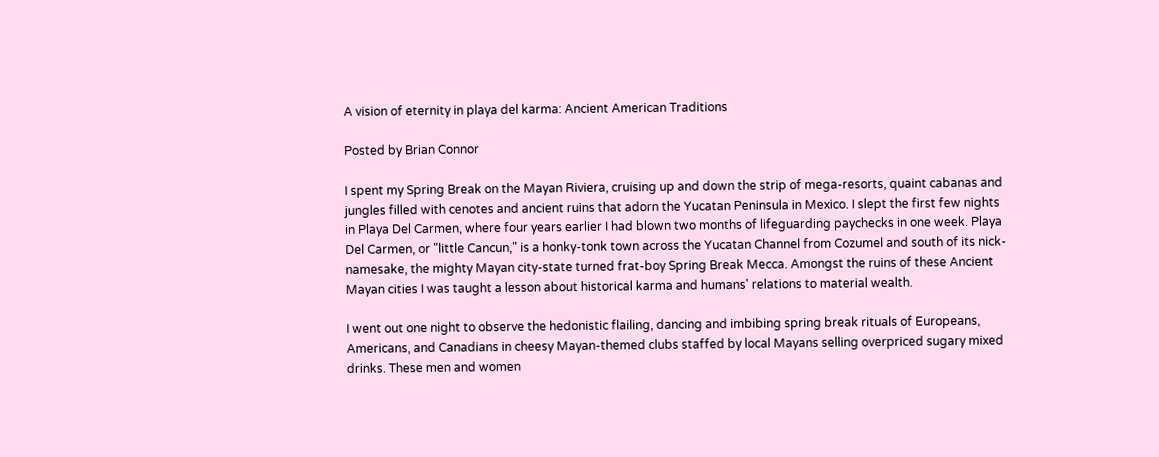A vision of eternity in playa del karma: Ancient American Traditions

Posted by Brian Connor

I spent my Spring Break on the Mayan Riviera, cruising up and down the strip of mega-resorts, quaint cabanas and jungles filled with cenotes and ancient ruins that adorn the Yucatan Peninsula in Mexico. I slept the first few nights in Playa Del Carmen, where four years earlier I had blown two months of lifeguarding paychecks in one week. Playa Del Carmen, or "little Cancun," is a honky-tonk town across the Yucatan Channel from Cozumel and south of its nick-namesake, the mighty Mayan city-state turned frat-boy Spring Break Mecca. Amongst the ruins of these Ancient Mayan cities I was taught a lesson about historical karma and humans' relations to material wealth.

I went out one night to observe the hedonistic flailing, dancing and imbibing spring break rituals of Europeans, Americans, and Canadians in cheesy Mayan-themed clubs staffed by local Mayans selling overpriced sugary mixed drinks. These men and women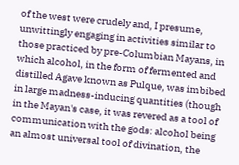of the west were crudely and, I presume, unwittingly engaging in activities similar to those practiced by pre-Columbian Mayans, in which alcohol, in the form of fermented and distilled Agave known as Pulque, was imbibed in large madness-inducing quantities (though in the Mayan's case, it was revered as a tool of communication with the gods: alcohol being an almost universal tool of divination, the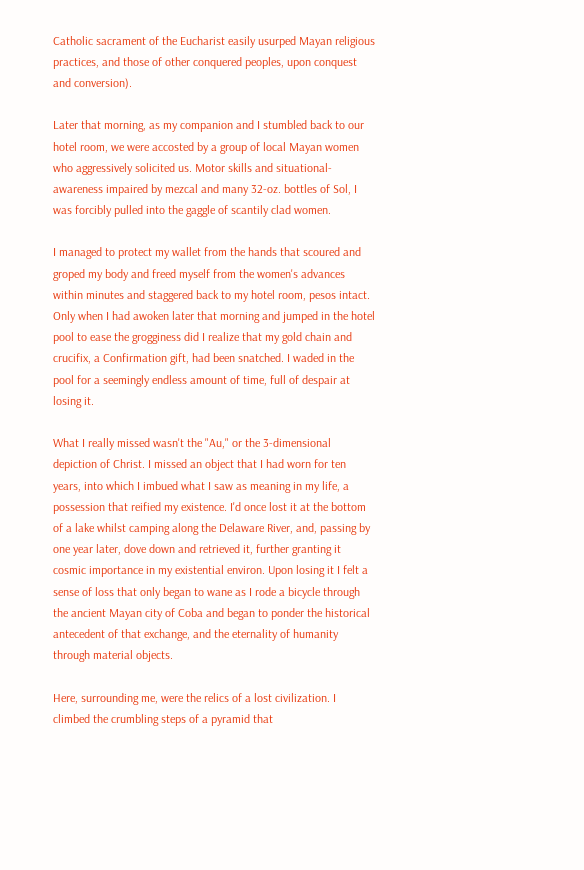Catholic sacrament of the Eucharist easily usurped Mayan religious practices, and those of other conquered peoples, upon conquest and conversion).

Later that morning, as my companion and I stumbled back to our hotel room, we were accosted by a group of local Mayan women who aggressively solicited us. Motor skills and situational-awareness impaired by mezcal and many 32-oz. bottles of Sol, I was forcibly pulled into the gaggle of scantily clad women.

I managed to protect my wallet from the hands that scoured and groped my body and freed myself from the women's advances within minutes and staggered back to my hotel room, pesos intact. Only when I had awoken later that morning and jumped in the hotel pool to ease the grogginess did I realize that my gold chain and crucifix, a Confirmation gift, had been snatched. I waded in the pool for a seemingly endless amount of time, full of despair at losing it.

What I really missed wasn't the "Au," or the 3-dimensional depiction of Christ. I missed an object that I had worn for ten years, into which I imbued what I saw as meaning in my life, a possession that reified my existence. I'd once lost it at the bottom of a lake whilst camping along the Delaware River, and, passing by one year later, dove down and retrieved it, further granting it cosmic importance in my existential environ. Upon losing it I felt a sense of loss that only began to wane as I rode a bicycle through the ancient Mayan city of Coba and began to ponder the historical antecedent of that exchange, and the eternality of humanity through material objects.

Here, surrounding me, were the relics of a lost civilization. I climbed the crumbling steps of a pyramid that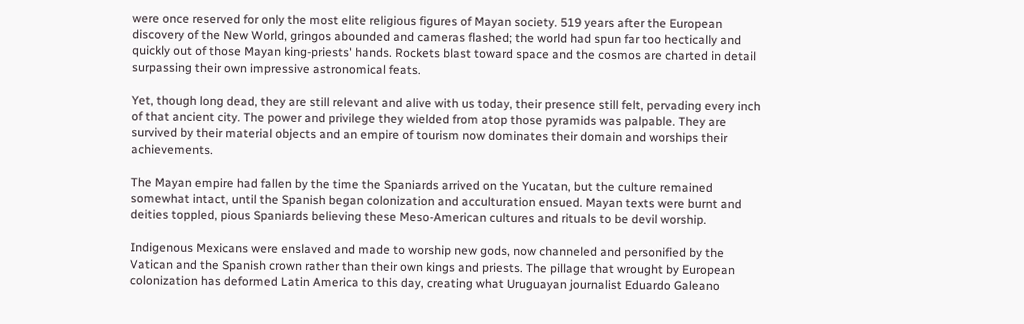were once reserved for only the most elite religious figures of Mayan society. 519 years after the European discovery of the New World, gringos abounded and cameras flashed; the world had spun far too hectically and quickly out of those Mayan king-priests' hands. Rockets blast toward space and the cosmos are charted in detail surpassing their own impressive astronomical feats.

Yet, though long dead, they are still relevant and alive with us today, their presence still felt, pervading every inch of that ancient city. The power and privilege they wielded from atop those pyramids was palpable. They are survived by their material objects and an empire of tourism now dominates their domain and worships their achievements.

The Mayan empire had fallen by the time the Spaniards arrived on the Yucatan, but the culture remained somewhat intact, until the Spanish began colonization and acculturation ensued. Mayan texts were burnt and deities toppled, pious Spaniards believing these Meso-American cultures and rituals to be devil worship.

Indigenous Mexicans were enslaved and made to worship new gods, now channeled and personified by the Vatican and the Spanish crown rather than their own kings and priests. The pillage that wrought by European colonization has deformed Latin America to this day, creating what Uruguayan journalist Eduardo Galeano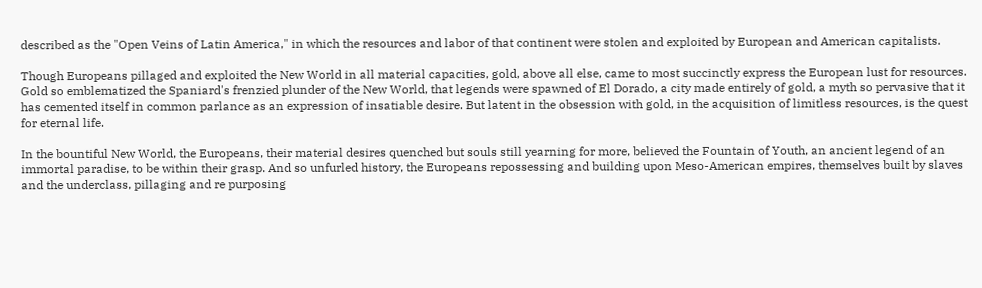described as the "Open Veins of Latin America," in which the resources and labor of that continent were stolen and exploited by European and American capitalists.

Though Europeans pillaged and exploited the New World in all material capacities, gold, above all else, came to most succinctly express the European lust for resources. Gold so emblematized the Spaniard's frenzied plunder of the New World, that legends were spawned of El Dorado, a city made entirely of gold, a myth so pervasive that it has cemented itself in common parlance as an expression of insatiable desire. But latent in the obsession with gold, in the acquisition of limitless resources, is the quest for eternal life.

In the bountiful New World, the Europeans, their material desires quenched but souls still yearning for more, believed the Fountain of Youth, an ancient legend of an immortal paradise, to be within their grasp. And so unfurled history, the Europeans repossessing and building upon Meso-American empires, themselves built by slaves and the underclass, pillaging and re purposing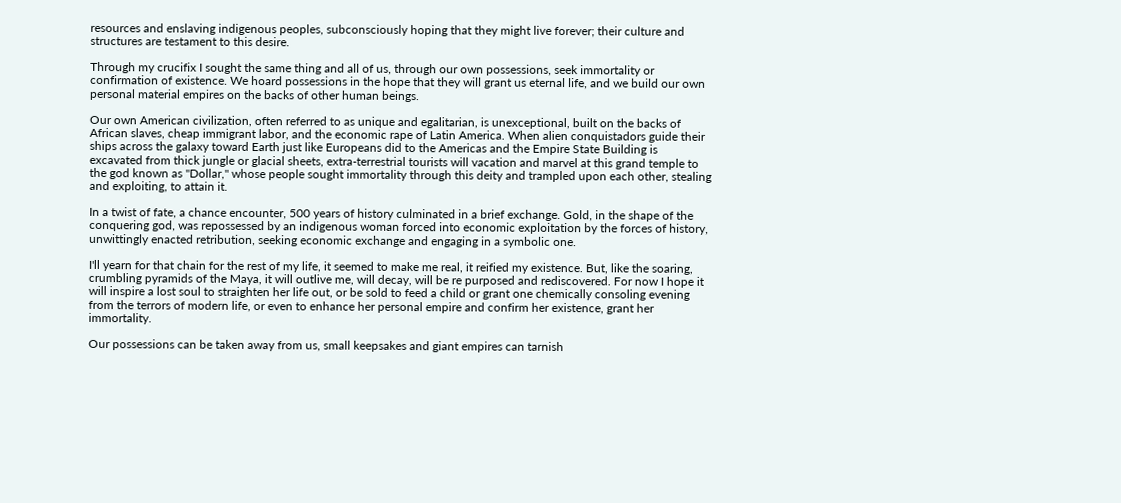resources and enslaving indigenous peoples, subconsciously hoping that they might live forever; their culture and structures are testament to this desire.

Through my crucifix I sought the same thing and all of us, through our own possessions, seek immortality or confirmation of existence. We hoard possessions in the hope that they will grant us eternal life, and we build our own personal material empires on the backs of other human beings.

Our own American civilization, often referred to as unique and egalitarian, is unexceptional, built on the backs of African slaves, cheap immigrant labor, and the economic rape of Latin America. When alien conquistadors guide their ships across the galaxy toward Earth just like Europeans did to the Americas and the Empire State Building is excavated from thick jungle or glacial sheets, extra-terrestrial tourists will vacation and marvel at this grand temple to the god known as "Dollar," whose people sought immortality through this deity and trampled upon each other, stealing and exploiting, to attain it.

In a twist of fate, a chance encounter, 500 years of history culminated in a brief exchange. Gold, in the shape of the conquering god, was repossessed by an indigenous woman forced into economic exploitation by the forces of history, unwittingly enacted retribution, seeking economic exchange and engaging in a symbolic one.

I'll yearn for that chain for the rest of my life, it seemed to make me real, it reified my existence. But, like the soaring, crumbling pyramids of the Maya, it will outlive me, will decay, will be re purposed and rediscovered. For now I hope it will inspire a lost soul to straighten her life out, or be sold to feed a child or grant one chemically consoling evening from the terrors of modern life, or even to enhance her personal empire and confirm her existence, grant her immortality.

Our possessions can be taken away from us, small keepsakes and giant empires can tarnish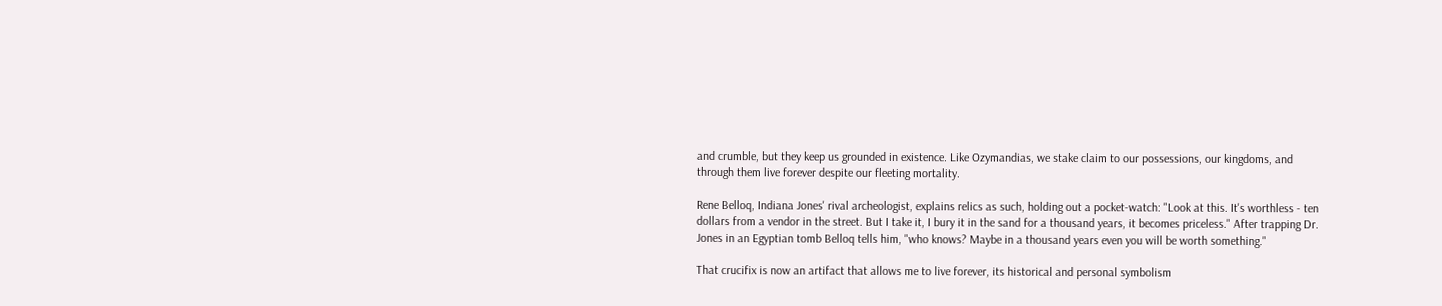and crumble, but they keep us grounded in existence. Like Ozymandias, we stake claim to our possessions, our kingdoms, and through them live forever despite our fleeting mortality.

Rene Belloq, Indiana Jones' rival archeologist, explains relics as such, holding out a pocket-watch: "Look at this. It's worthless - ten dollars from a vendor in the street. But I take it, I bury it in the sand for a thousand years, it becomes priceless." After trapping Dr. Jones in an Egyptian tomb Belloq tells him, "who knows? Maybe in a thousand years even you will be worth something."

That crucifix is now an artifact that allows me to live forever, its historical and personal symbolism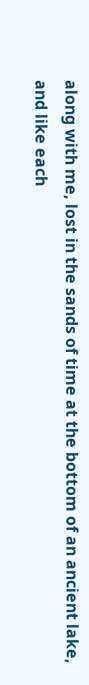along with me, lost in the sands of time at the bottom of an ancient lake, and like each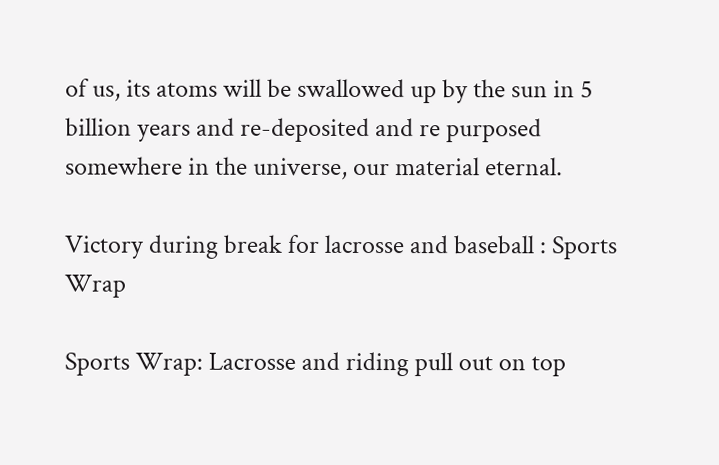of us, its atoms will be swallowed up by the sun in 5 billion years and re-deposited and re purposed somewhere in the universe, our material eternal.

Victory during break for lacrosse and baseball : Sports Wrap

Sports Wrap: Lacrosse and riding pull out on top